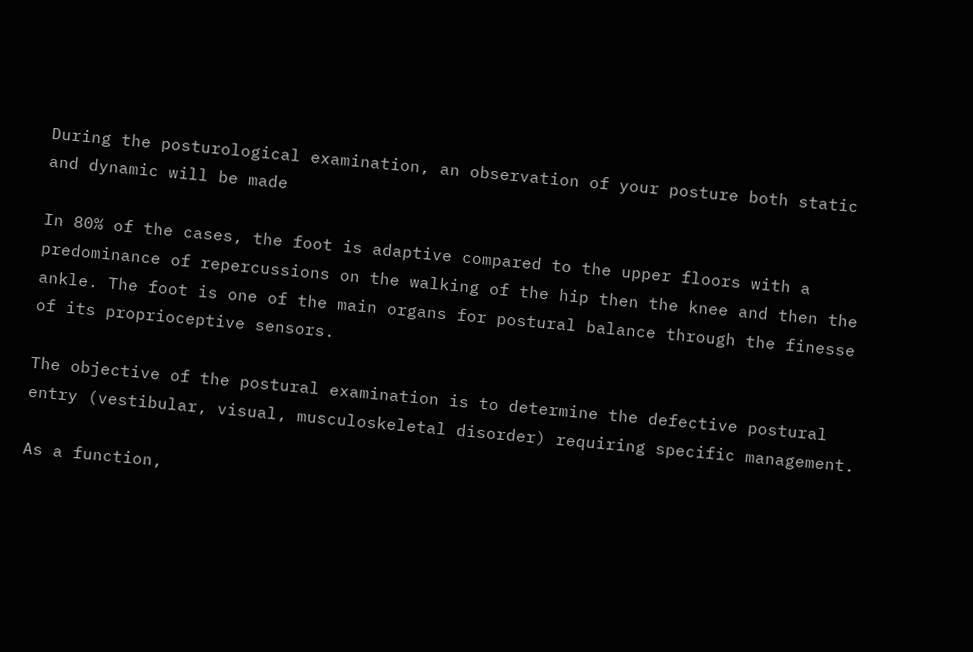During the posturological examination, an observation of your posture both static and dynamic will be made

In 80% of the cases, the foot is adaptive compared to the upper floors with a predominance of repercussions on the walking of the hip then the knee and then the ankle. The foot is one of the main organs for postural balance through the finesse of its proprioceptive sensors.

The objective of the postural examination is to determine the defective postural entry (vestibular, visual, musculoskeletal disorder) requiring specific management.

As a function,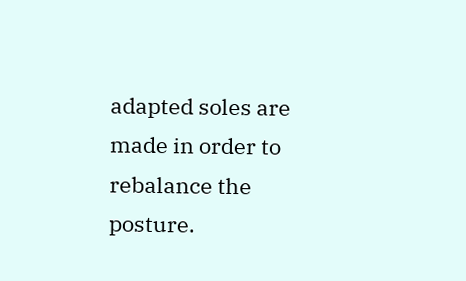adapted soles are made in order to rebalance the posture.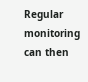Regular monitoring can then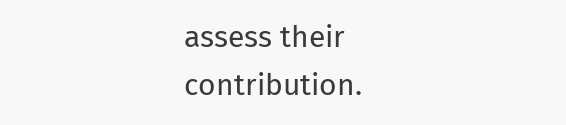assess their contribution.